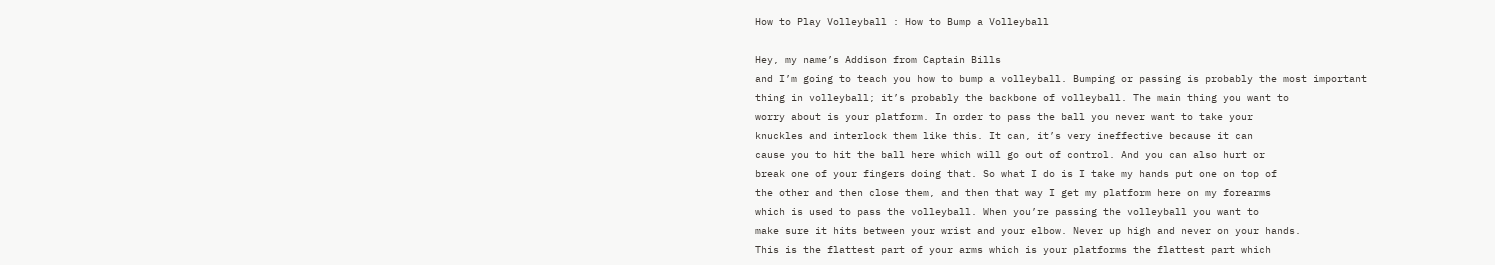How to Play Volleyball : How to Bump a Volleyball

Hey, my name’s Addison from Captain Bills
and I’m going to teach you how to bump a volleyball. Bumping or passing is probably the most important
thing in volleyball; it’s probably the backbone of volleyball. The main thing you want to
worry about is your platform. In order to pass the ball you never want to take your
knuckles and interlock them like this. It can, it’s very ineffective because it can
cause you to hit the ball here which will go out of control. And you can also hurt or
break one of your fingers doing that. So what I do is I take my hands put one on top of
the other and then close them, and then that way I get my platform here on my forearms
which is used to pass the volleyball. When you’re passing the volleyball you want to
make sure it hits between your wrist and your elbow. Never up high and never on your hands.
This is the flattest part of your arms which is your platforms the flattest part which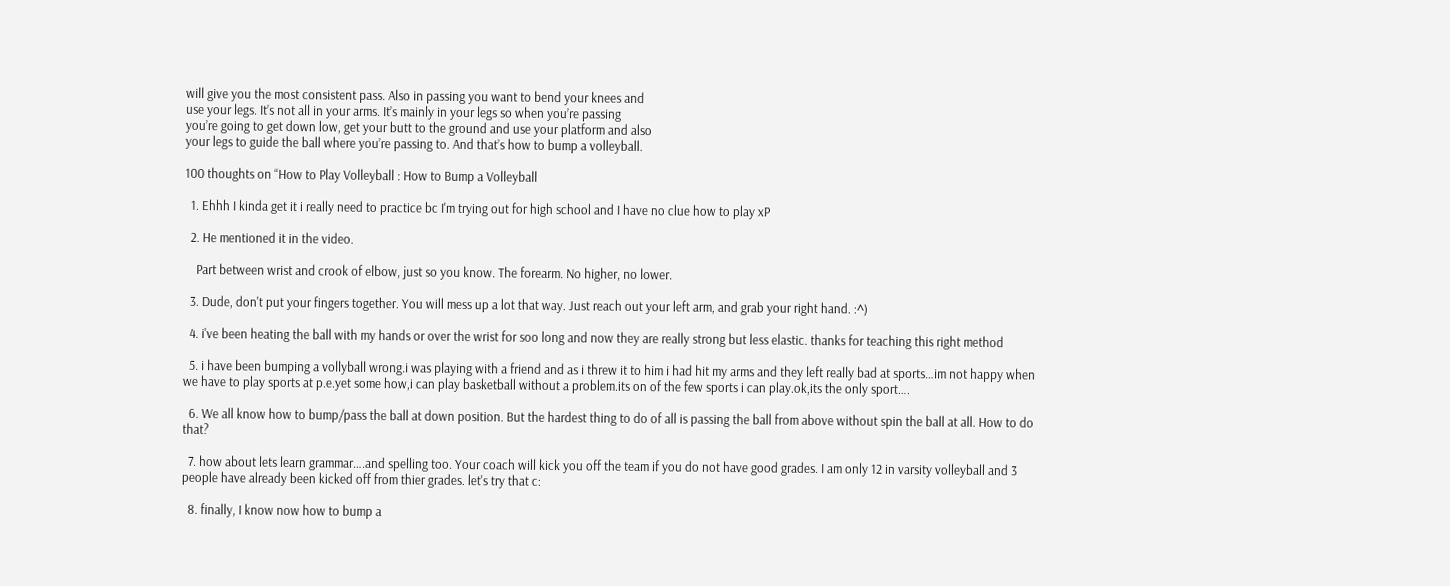will give you the most consistent pass. Also in passing you want to bend your knees and
use your legs. It’s not all in your arms. It’s mainly in your legs so when you’re passing
you’re going to get down low, get your butt to the ground and use your platform and also
your legs to guide the ball where you’re passing to. And that’s how to bump a volleyball.

100 thoughts on “How to Play Volleyball : How to Bump a Volleyball

  1. Ehhh I kinda get it i really need to practice bc I'm trying out for high school and I have no clue how to play xP

  2. He mentioned it in the video.

    Part between wrist and crook of elbow, just so you know. The forearm. No higher, no lower.

  3. Dude, don't put your fingers together. You will mess up a lot that way. Just reach out your left arm, and grab your right hand. :^)

  4. i've been heating the ball with my hands or over the wrist for soo long and now they are really strong but less elastic. thanks for teaching this right method

  5. i have been bumping a vollyball wrong.i was playing with a friend and as i threw it to him i had hit my arms and they left really bad at sports…im not happy when we have to play sports at p.e.yet some how,i can play basketball without a problem.its on of the few sports i can play.ok,its the only sport….

  6. We all know how to bump/pass the ball at down position. But the hardest thing to do of all is passing the ball from above without spin the ball at all. How to do that?

  7. how about lets learn grammar….and spelling too. Your coach will kick you off the team if you do not have good grades. I am only 12 in varsity volleyball and 3 people have already been kicked off from thier grades. let's try that c:

  8. finally, I know now how to bump a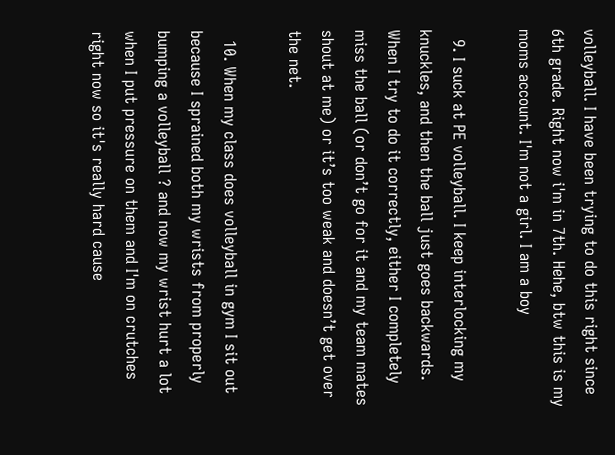volleyball. I have been trying to do this right since 6th grade. Right now i'm in 7th. Hehe, btw this is my moms account. I'm not a girl. I am a boy

  9. I suck at PE volleyball. I keep interlocking my knuckles, and then the ball just goes backwards. When I try to do it correctly, either I completely miss the ball (or don’t go for it and my team mates shout at me) or it’s too weak and doesn’t get over the net.

  10. When my class does volleyball in gym I sit out because I sprained both my wrists from properly bumping a volleyball ? and now my wrist hurt a lot when I put pressure on them and I'm on crutches right now so it's really hard cause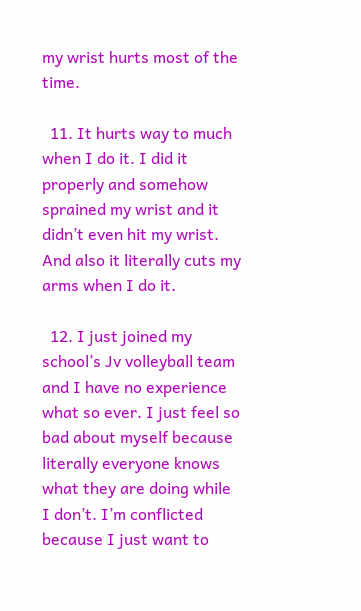my wrist hurts most of the time.

  11. It hurts way to much when I do it. I did it properly and somehow sprained my wrist and it didn’t even hit my wrist. And also it literally cuts my arms when I do it.

  12. I just joined my school’s Jv volleyball team and I have no experience what so ever. I just feel so bad about myself because literally everyone knows what they are doing while I don’t. I’m conflicted because I just want to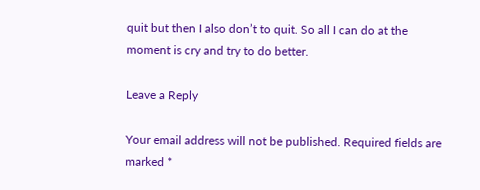quit but then I also don’t to quit. So all I can do at the moment is cry and try to do better.

Leave a Reply

Your email address will not be published. Required fields are marked *